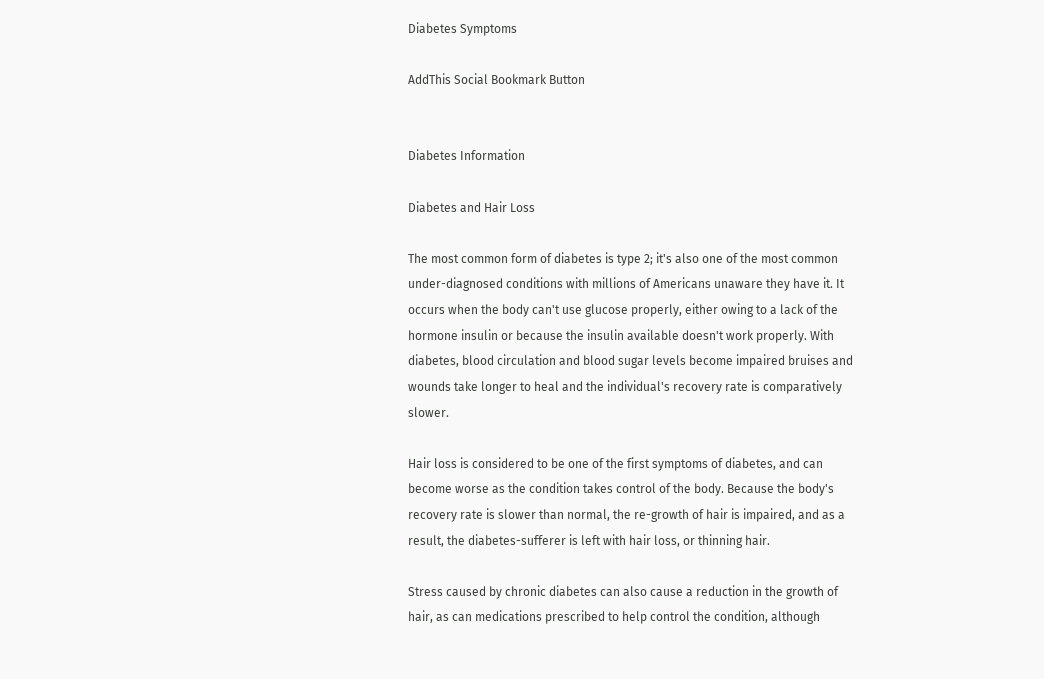Diabetes Symptoms

AddThis Social Bookmark Button


Diabetes Information

Diabetes and Hair Loss

The most common form of diabetes is type 2; it's also one of the most common under-diagnosed conditions with millions of Americans unaware they have it. It occurs when the body can't use glucose properly, either owing to a lack of the hormone insulin or because the insulin available doesn't work properly. With diabetes, blood circulation and blood sugar levels become impaired bruises and wounds take longer to heal and the individual's recovery rate is comparatively slower.

Hair loss is considered to be one of the first symptoms of diabetes, and can become worse as the condition takes control of the body. Because the body's recovery rate is slower than normal, the re-growth of hair is impaired, and as a result, the diabetes-sufferer is left with hair loss, or thinning hair.

Stress caused by chronic diabetes can also cause a reduction in the growth of hair, as can medications prescribed to help control the condition, although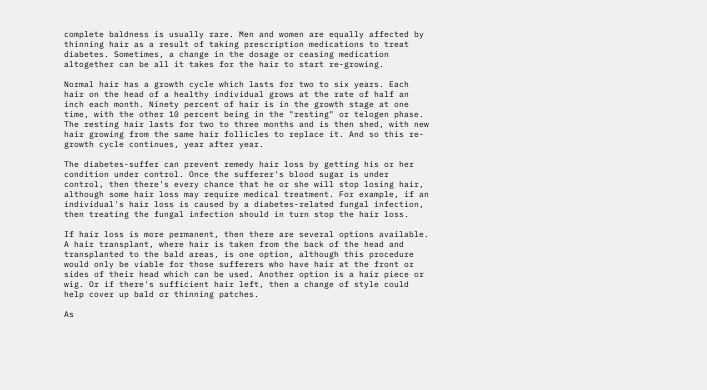complete baldness is usually rare. Men and women are equally affected by thinning hair as a result of taking prescription medications to treat diabetes. Sometimes, a change in the dosage or ceasing medication altogether can be all it takes for the hair to start re-growing.

Normal hair has a growth cycle which lasts for two to six years. Each hair on the head of a healthy individual grows at the rate of half an inch each month. Ninety percent of hair is in the growth stage at one time, with the other 10 percent being in the "resting" or telogen phase. The resting hair lasts for two to three months and is then shed, with new hair growing from the same hair follicles to replace it. And so this re-growth cycle continues, year after year.

The diabetes-suffer can prevent remedy hair loss by getting his or her condition under control. Once the sufferer's blood sugar is under control, then there's every chance that he or she will stop losing hair, although some hair loss may require medical treatment. For example, if an individual's hair loss is caused by a diabetes-related fungal infection, then treating the fungal infection should in turn stop the hair loss.

If hair loss is more permanent, then there are several options available. A hair transplant, where hair is taken from the back of the head and transplanted to the bald areas, is one option, although this procedure would only be viable for those sufferers who have hair at the front or sides of their head which can be used. Another option is a hair piece or wig. Or if there's sufficient hair left, then a change of style could help cover up bald or thinning patches.

As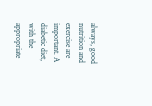always, good nutrition and exercise are important. A diabetic diet, with the appropriate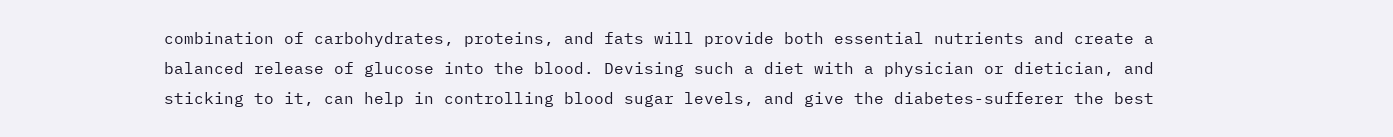combination of carbohydrates, proteins, and fats will provide both essential nutrients and create a balanced release of glucose into the blood. Devising such a diet with a physician or dietician, and sticking to it, can help in controlling blood sugar levels, and give the diabetes-sufferer the best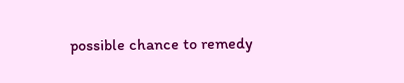possible chance to remedy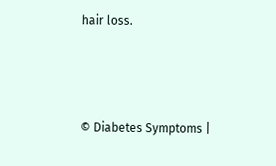hair loss.



© Diabetes Symptoms |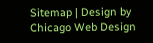Sitemap | Design by Chicago Web Design